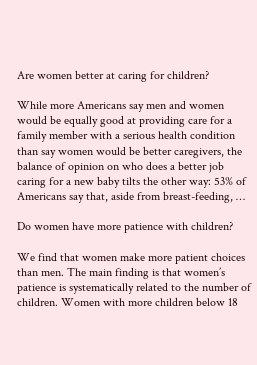Are women better at caring for children?

While more Americans say men and women would be equally good at providing care for a family member with a serious health condition than say women would be better caregivers, the balance of opinion on who does a better job caring for a new baby tilts the other way: 53% of Americans say that, aside from breast-feeding, …

Do women have more patience with children?

We find that women make more patient choices than men. The main finding is that women’s patience is systematically related to the number of children. Women with more children below 18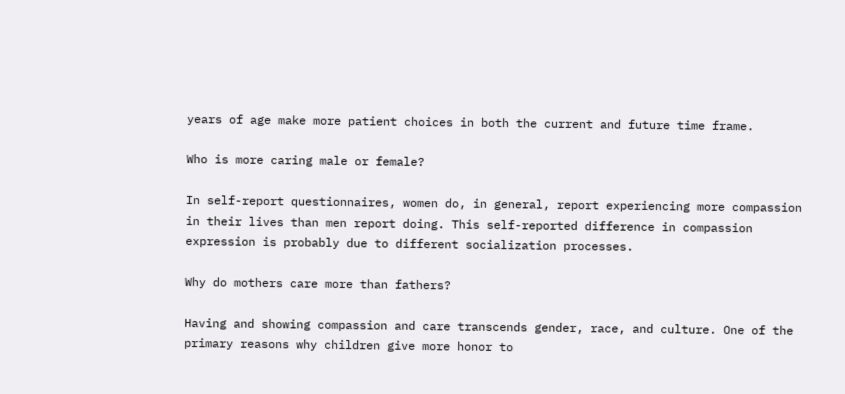years of age make more patient choices in both the current and future time frame.

Who is more caring male or female?

In self-report questionnaires, women do, in general, report experiencing more compassion in their lives than men report doing. This self-reported difference in compassion expression is probably due to different socialization processes.

Why do mothers care more than fathers?

Having and showing compassion and care transcends gender, race, and culture. One of the primary reasons why children give more honor to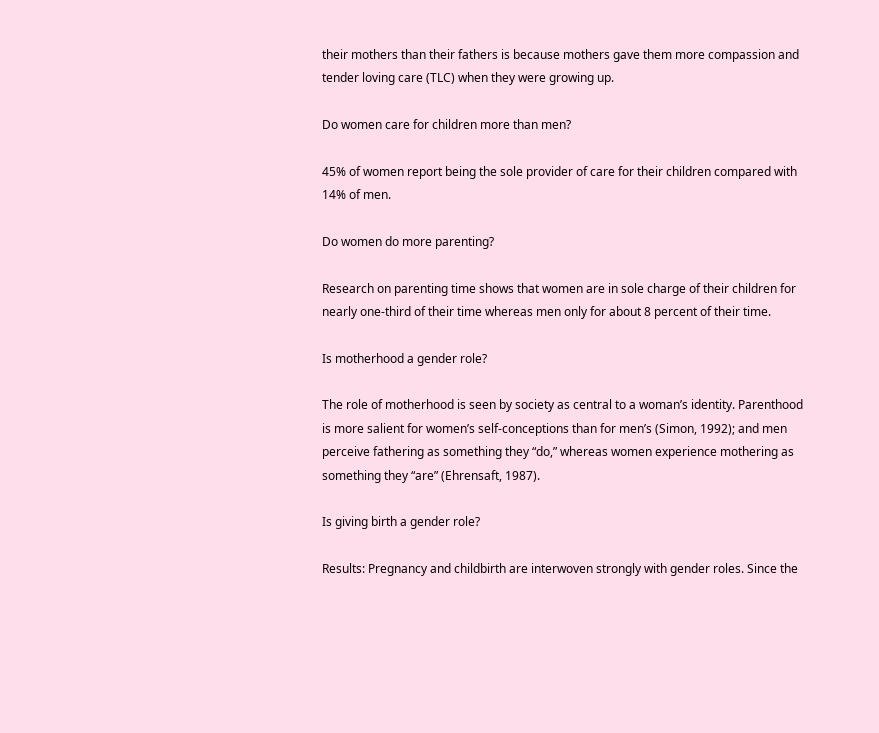their mothers than their fathers is because mothers gave them more compassion and tender loving care (TLC) when they were growing up.

Do women care for children more than men?

45% of women report being the sole provider of care for their children compared with 14% of men.

Do women do more parenting?

Research on parenting time shows that women are in sole charge of their children for nearly one-third of their time whereas men only for about 8 percent of their time.

Is motherhood a gender role?

The role of motherhood is seen by society as central to a woman’s identity. Parenthood is more salient for women’s self-conceptions than for men’s (Simon, 1992); and men perceive fathering as something they “do,” whereas women experience mothering as something they “are” (Ehrensaft, 1987).

Is giving birth a gender role?

Results: Pregnancy and childbirth are interwoven strongly with gender roles. Since the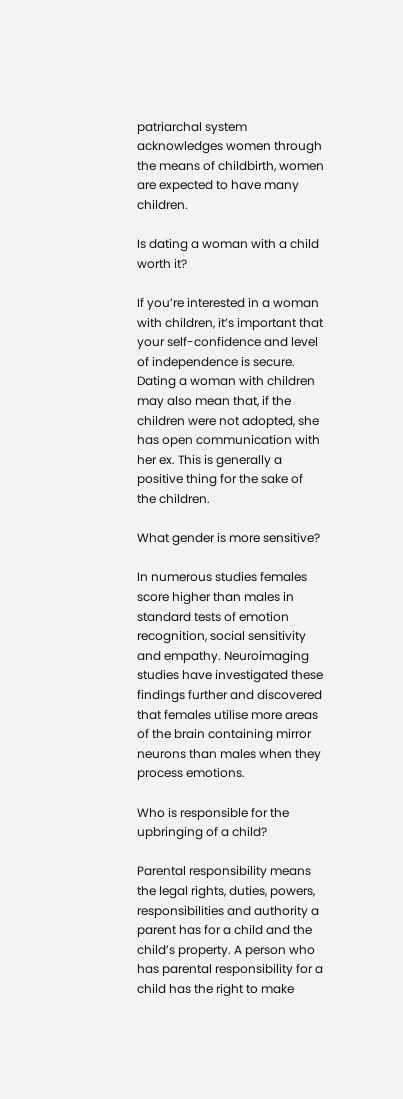patriarchal system acknowledges women through the means of childbirth, women are expected to have many children.

Is dating a woman with a child worth it?

If you’re interested in a woman with children, it’s important that your self-confidence and level of independence is secure. Dating a woman with children may also mean that, if the children were not adopted, she has open communication with her ex. This is generally a positive thing for the sake of the children.

What gender is more sensitive?

In numerous studies females score higher than males in standard tests of emotion recognition, social sensitivity and empathy. Neuroimaging studies have investigated these findings further and discovered that females utilise more areas of the brain containing mirror neurons than males when they process emotions.

Who is responsible for the upbringing of a child?

Parental responsibility means the legal rights, duties, powers, responsibilities and authority a parent has for a child and the child’s property. A person who has parental responsibility for a child has the right to make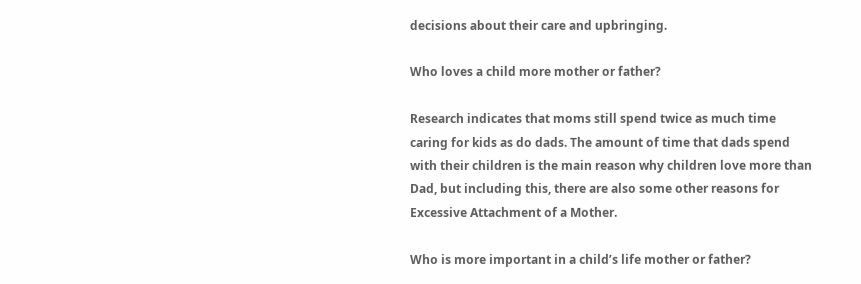decisions about their care and upbringing.

Who loves a child more mother or father?

Research indicates that moms still spend twice as much time caring for kids as do dads. The amount of time that dads spend with their children is the main reason why children love more than Dad, but including this, there are also some other reasons for Excessive Attachment of a Mother.

Who is more important in a child’s life mother or father?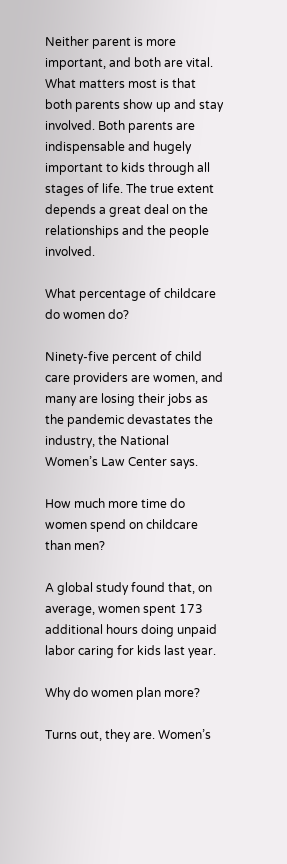Neither parent is more important, and both are vital. What matters most is that both parents show up and stay involved. Both parents are indispensable and hugely important to kids through all stages of life. The true extent depends a great deal on the relationships and the people involved.

What percentage of childcare do women do?

Ninety-five percent of child care providers are women, and many are losing their jobs as the pandemic devastates the industry, the National Women’s Law Center says.

How much more time do women spend on childcare than men?

A global study found that, on average, women spent 173 additional hours doing unpaid labor caring for kids last year.

Why do women plan more?

Turns out, they are. Women’s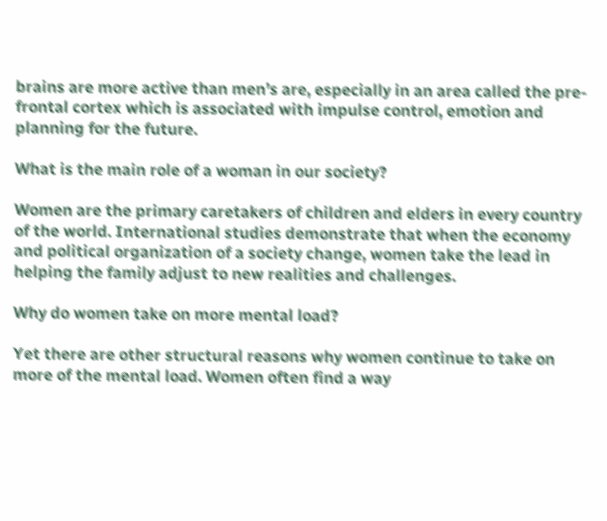brains are more active than men’s are, especially in an area called the pre-frontal cortex which is associated with impulse control, emotion and planning for the future.

What is the main role of a woman in our society?

Women are the primary caretakers of children and elders in every country of the world. International studies demonstrate that when the economy and political organization of a society change, women take the lead in helping the family adjust to new realities and challenges.

Why do women take on more mental load?

Yet there are other structural reasons why women continue to take on more of the mental load. Women often find a way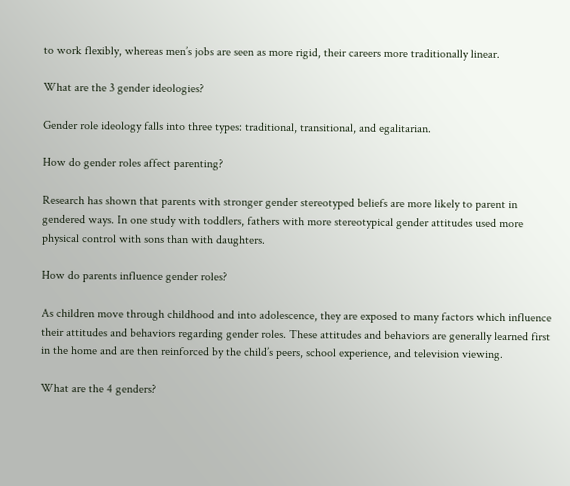to work flexibly, whereas men’s jobs are seen as more rigid, their careers more traditionally linear.

What are the 3 gender ideologies?

Gender role ideology falls into three types: traditional, transitional, and egalitarian.

How do gender roles affect parenting?

Research has shown that parents with stronger gender stereotyped beliefs are more likely to parent in gendered ways. In one study with toddlers, fathers with more stereotypical gender attitudes used more physical control with sons than with daughters.

How do parents influence gender roles?

As children move through childhood and into adolescence, they are exposed to many factors which influence their attitudes and behaviors regarding gender roles. These attitudes and behaviors are generally learned first in the home and are then reinforced by the child’s peers, school experience, and television viewing.

What are the 4 genders?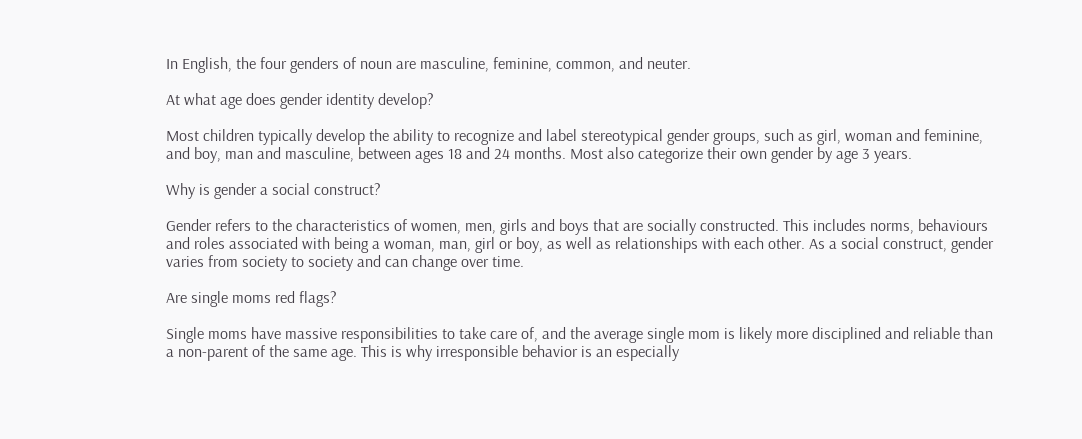In English, the four genders of noun are masculine, feminine, common, and neuter.

At what age does gender identity develop?

Most children typically develop the ability to recognize and label stereotypical gender groups, such as girl, woman and feminine, and boy, man and masculine, between ages 18 and 24 months. Most also categorize their own gender by age 3 years.

Why is gender a social construct?

Gender refers to the characteristics of women, men, girls and boys that are socially constructed. This includes norms, behaviours and roles associated with being a woman, man, girl or boy, as well as relationships with each other. As a social construct, gender varies from society to society and can change over time.

Are single moms red flags?

Single moms have massive responsibilities to take care of, and the average single mom is likely more disciplined and reliable than a non-parent of the same age. This is why irresponsible behavior is an especially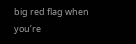big red flag when you’re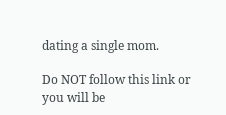dating a single mom.

Do NOT follow this link or you will be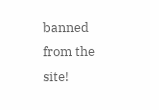banned from the site!